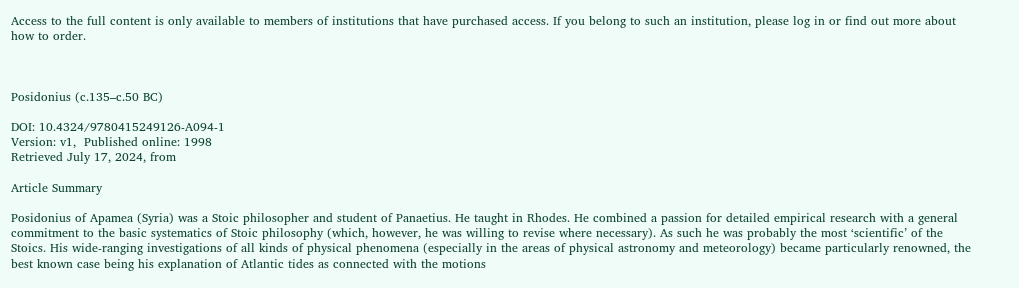Access to the full content is only available to members of institutions that have purchased access. If you belong to such an institution, please log in or find out more about how to order.



Posidonius (c.135–c.50 BC)

DOI: 10.4324/9780415249126-A094-1
Version: v1,  Published online: 1998
Retrieved July 17, 2024, from

Article Summary

Posidonius of Apamea (Syria) was a Stoic philosopher and student of Panaetius. He taught in Rhodes. He combined a passion for detailed empirical research with a general commitment to the basic systematics of Stoic philosophy (which, however, he was willing to revise where necessary). As such he was probably the most ‘scientific’ of the Stoics. His wide-ranging investigations of all kinds of physical phenomena (especially in the areas of physical astronomy and meteorology) became particularly renowned, the best known case being his explanation of Atlantic tides as connected with the motions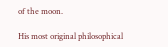of the moon.

His most original philosophical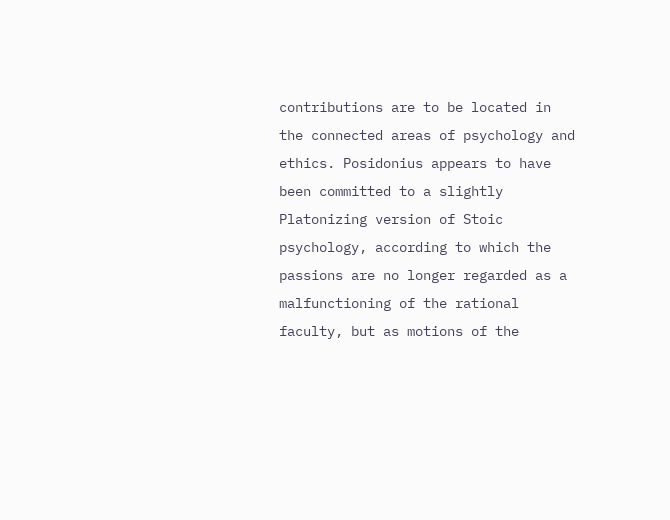contributions are to be located in the connected areas of psychology and ethics. Posidonius appears to have been committed to a slightly Platonizing version of Stoic psychology, according to which the passions are no longer regarded as a malfunctioning of the rational faculty, but as motions of the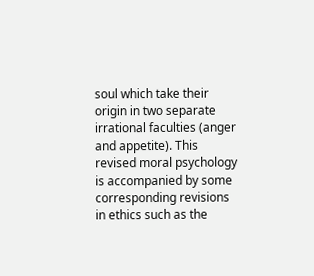soul which take their origin in two separate irrational faculties (anger and appetite). This revised moral psychology is accompanied by some corresponding revisions in ethics such as the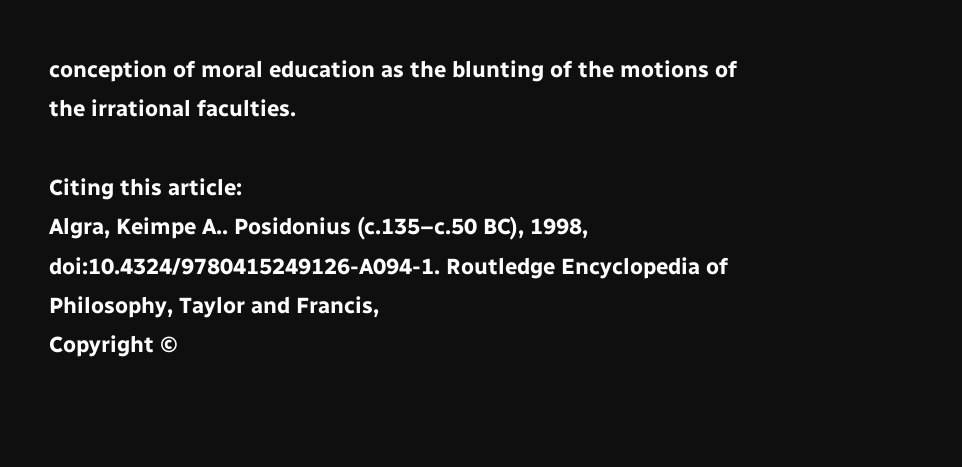conception of moral education as the blunting of the motions of the irrational faculties.

Citing this article:
Algra, Keimpe A.. Posidonius (c.135–c.50 BC), 1998, doi:10.4324/9780415249126-A094-1. Routledge Encyclopedia of Philosophy, Taylor and Francis,
Copyright ©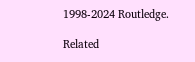1998-2024 Routledge.

Related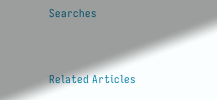Searches


Related Articles